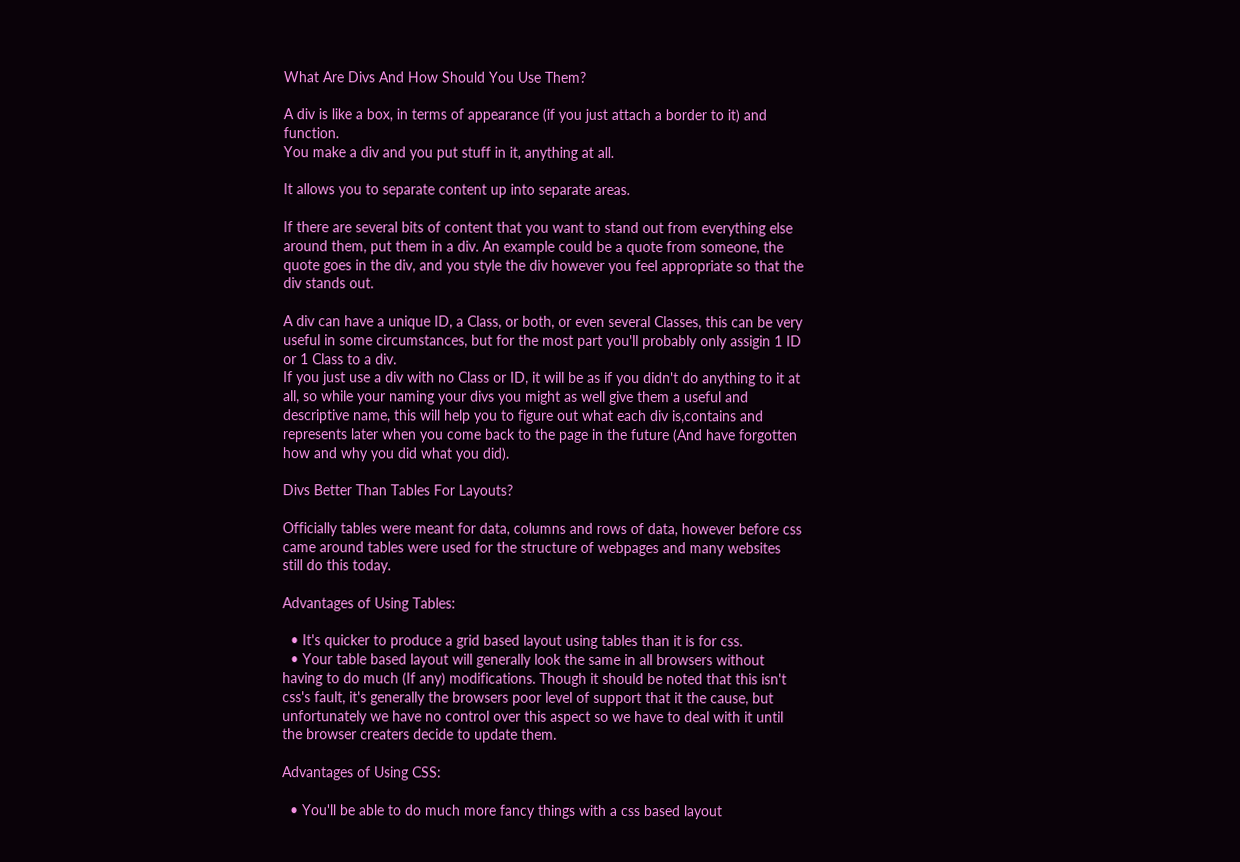What Are Divs And How Should You Use Them?

A div is like a box, in terms of appearance (if you just attach a border to it) and function.
You make a div and you put stuff in it, anything at all.

It allows you to separate content up into separate areas.

If there are several bits of content that you want to stand out from everything else around them, put them in a div. An example could be a quote from someone, the quote goes in the div, and you style the div however you feel appropriate so that the div stands out.

A div can have a unique ID, a Class, or both, or even several Classes, this can be very useful in some circumstances, but for the most part you'll probably only assigin 1 ID or 1 Class to a div.
If you just use a div with no Class or ID, it will be as if you didn't do anything to it at all, so while your naming your divs you might as well give them a useful and descriptive name, this will help you to figure out what each div is,contains and represents later when you come back to the page in the future (And have forgotten how and why you did what you did).

Divs Better Than Tables For Layouts?

Officially tables were meant for data, columns and rows of data, however before css came around tables were used for the structure of webpages and many websites still do this today.

Advantages of Using Tables:

  • It's quicker to produce a grid based layout using tables than it is for css.
  • Your table based layout will generally look the same in all browsers without having to do much (If any) modifications. Though it should be noted that this isn't css's fault, it's generally the browsers poor level of support that it the cause, but unfortunately we have no control over this aspect so we have to deal with it until the browser creaters decide to update them.

Advantages of Using CSS:

  • You'll be able to do much more fancy things with a css based layout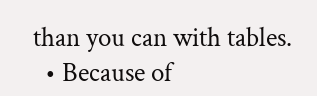than you can with tables.
  • Because of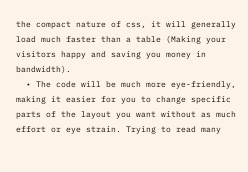the compact nature of css, it will generally load much faster than a table (Making your visitors happy and saving you money in bandwidth).
  • The code will be much more eye-friendly, making it easier for you to change specific parts of the layout you want without as much effort or eye strain. Trying to read many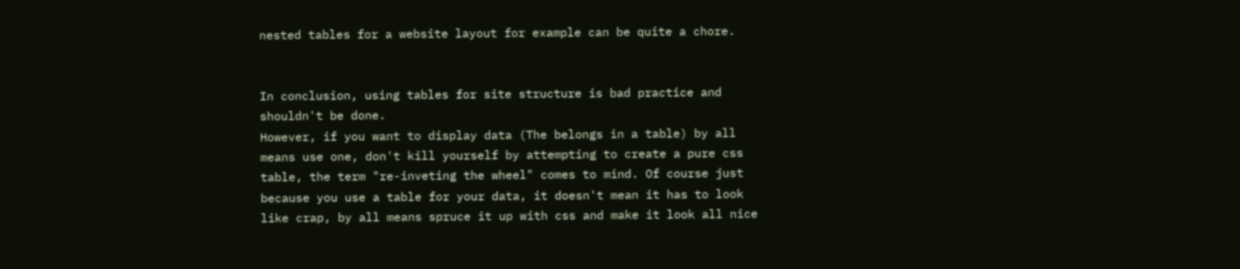nested tables for a website layout for example can be quite a chore.


In conclusion, using tables for site structure is bad practice and shouldn't be done.
However, if you want to display data (The belongs in a table) by all means use one, don't kill yourself by attempting to create a pure css table, the term "re-inveting the wheel" comes to mind. Of course just because you use a table for your data, it doesn't mean it has to look like crap, by all means spruce it up with css and make it look all nice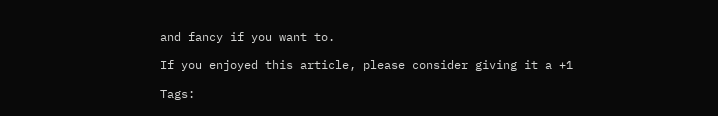and fancy if you want to.

If you enjoyed this article, please consider giving it a +1

Tags: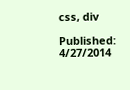css, div

Published: 4/27/2014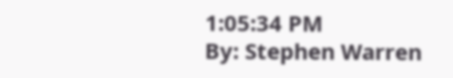1:05:34 PM
By: Stephen Warren